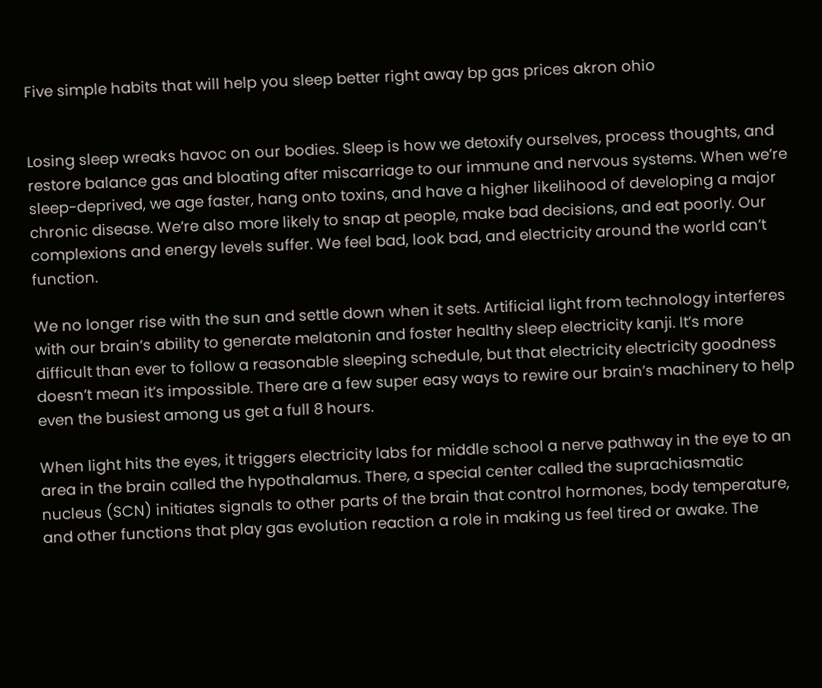Five simple habits that will help you sleep better right away bp gas prices akron ohio


Losing sleep wreaks havoc on our bodies. Sleep is how we detoxify ourselves, process thoughts, and restore balance gas and bloating after miscarriage to our immune and nervous systems. When we’re sleep-deprived, we age faster, hang onto toxins, and have a higher likelihood of developing a major chronic disease. We’re also more likely to snap at people, make bad decisions, and eat poorly. Our complexions and energy levels suffer. We feel bad, look bad, and electricity around the world can’t function.

We no longer rise with the sun and settle down when it sets. Artificial light from technology interferes with our brain’s ability to generate melatonin and foster healthy sleep electricity kanji. It’s more difficult than ever to follow a reasonable sleeping schedule, but that electricity electricity goodness doesn’t mean it’s impossible. There are a few super easy ways to rewire our brain’s machinery to help even the busiest among us get a full 8 hours.

When light hits the eyes, it triggers electricity labs for middle school a nerve pathway in the eye to an area in the brain called the hypothalamus. There, a special center called the suprachiasmatic nucleus (SCN) initiates signals to other parts of the brain that control hormones, body temperature, and other functions that play gas evolution reaction a role in making us feel tired or awake. The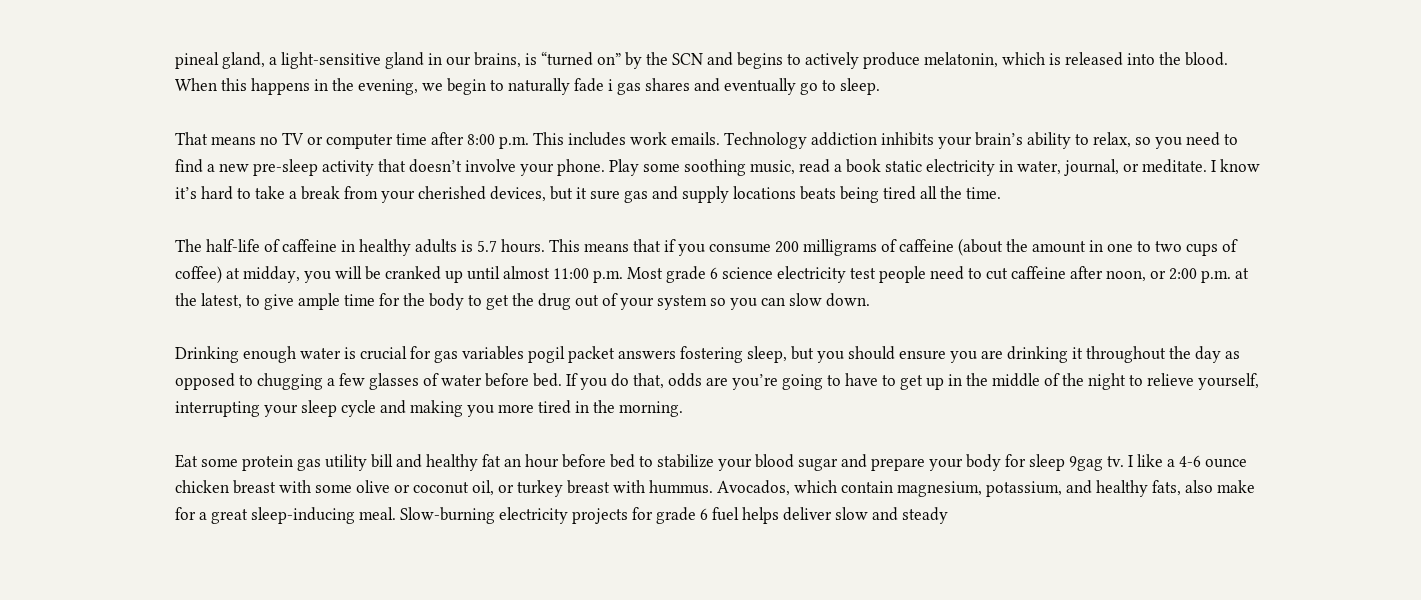pineal gland, a light-sensitive gland in our brains, is “turned on” by the SCN and begins to actively produce melatonin, which is released into the blood. When this happens in the evening, we begin to naturally fade i gas shares and eventually go to sleep.

That means no TV or computer time after 8:00 p.m. This includes work emails. Technology addiction inhibits your brain’s ability to relax, so you need to find a new pre-sleep activity that doesn’t involve your phone. Play some soothing music, read a book static electricity in water, journal, or meditate. I know it’s hard to take a break from your cherished devices, but it sure gas and supply locations beats being tired all the time.

The half-life of caffeine in healthy adults is 5.7 hours. This means that if you consume 200 milligrams of caffeine (about the amount in one to two cups of coffee) at midday, you will be cranked up until almost 11:00 p.m. Most grade 6 science electricity test people need to cut caffeine after noon, or 2:00 p.m. at the latest, to give ample time for the body to get the drug out of your system so you can slow down.

Drinking enough water is crucial for gas variables pogil packet answers fostering sleep, but you should ensure you are drinking it throughout the day as opposed to chugging a few glasses of water before bed. If you do that, odds are you’re going to have to get up in the middle of the night to relieve yourself, interrupting your sleep cycle and making you more tired in the morning.

Eat some protein gas utility bill and healthy fat an hour before bed to stabilize your blood sugar and prepare your body for sleep 9gag tv. I like a 4-6 ounce chicken breast with some olive or coconut oil, or turkey breast with hummus. Avocados, which contain magnesium, potassium, and healthy fats, also make for a great sleep-inducing meal. Slow-burning electricity projects for grade 6 fuel helps deliver slow and steady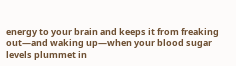energy to your brain and keeps it from freaking out—and waking up—when your blood sugar levels plummet in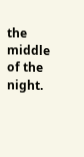the middle of the night.